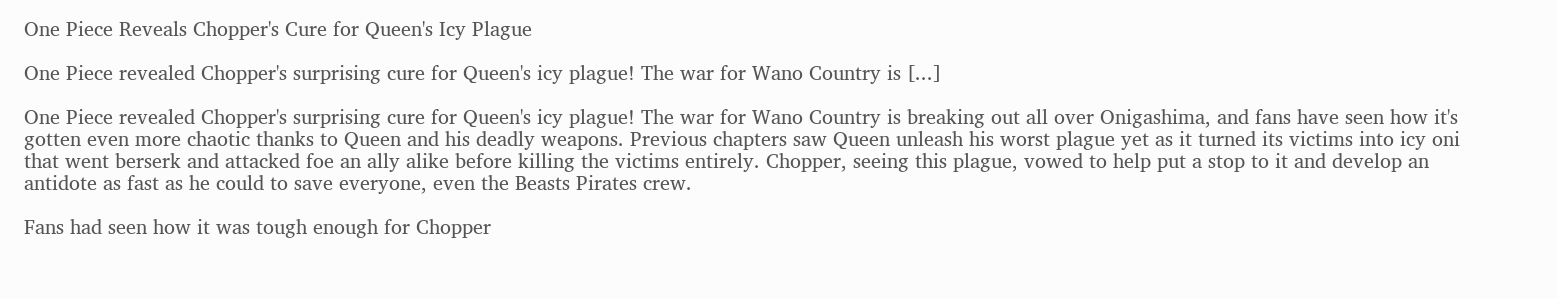One Piece Reveals Chopper's Cure for Queen's Icy Plague

One Piece revealed Chopper's surprising cure for Queen's icy plague! The war for Wano Country is [...]

One Piece revealed Chopper's surprising cure for Queen's icy plague! The war for Wano Country is breaking out all over Onigashima, and fans have seen how it's gotten even more chaotic thanks to Queen and his deadly weapons. Previous chapters saw Queen unleash his worst plague yet as it turned its victims into icy oni that went berserk and attacked foe an ally alike before killing the victims entirely. Chopper, seeing this plague, vowed to help put a stop to it and develop an antidote as fast as he could to save everyone, even the Beasts Pirates crew.

Fans had seen how it was tough enough for Chopper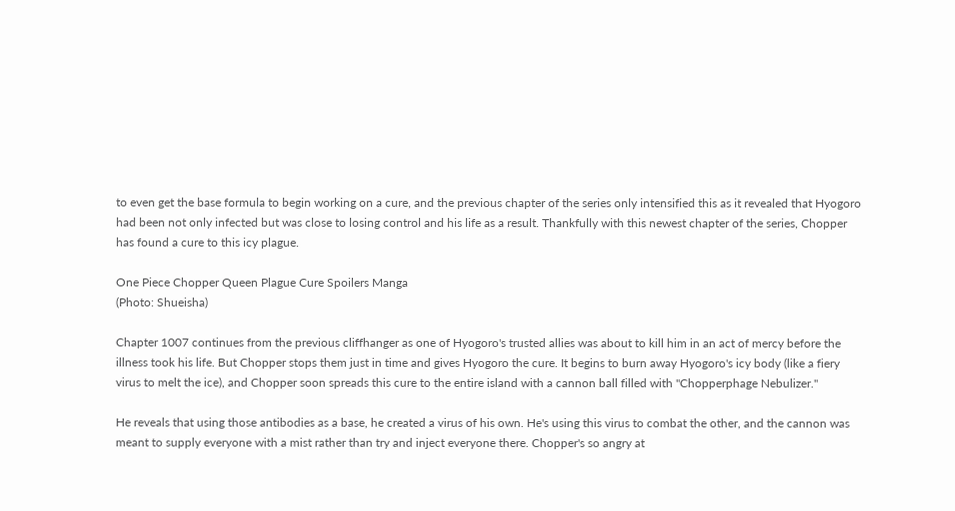to even get the base formula to begin working on a cure, and the previous chapter of the series only intensified this as it revealed that Hyogoro had been not only infected but was close to losing control and his life as a result. Thankfully with this newest chapter of the series, Chopper has found a cure to this icy plague.

One Piece Chopper Queen Plague Cure Spoilers Manga
(Photo: Shueisha)

Chapter 1007 continues from the previous cliffhanger as one of Hyogoro's trusted allies was about to kill him in an act of mercy before the illness took his life. But Chopper stops them just in time and gives Hyogoro the cure. It begins to burn away Hyogoro's icy body (like a fiery virus to melt the ice), and Chopper soon spreads this cure to the entire island with a cannon ball filled with "Chopperphage Nebulizer."

He reveals that using those antibodies as a base, he created a virus of his own. He's using this virus to combat the other, and the cannon was meant to supply everyone with a mist rather than try and inject everyone there. Chopper's so angry at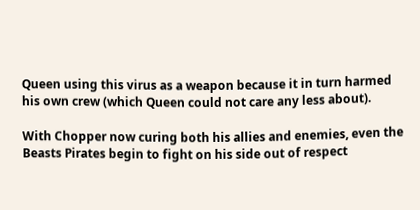Queen using this virus as a weapon because it in turn harmed his own crew (which Queen could not care any less about).

With Chopper now curing both his allies and enemies, even the Beasts Pirates begin to fight on his side out of respect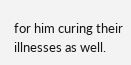for him curing their illnesses as well.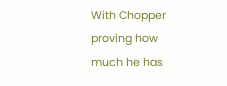With Chopper proving how much he has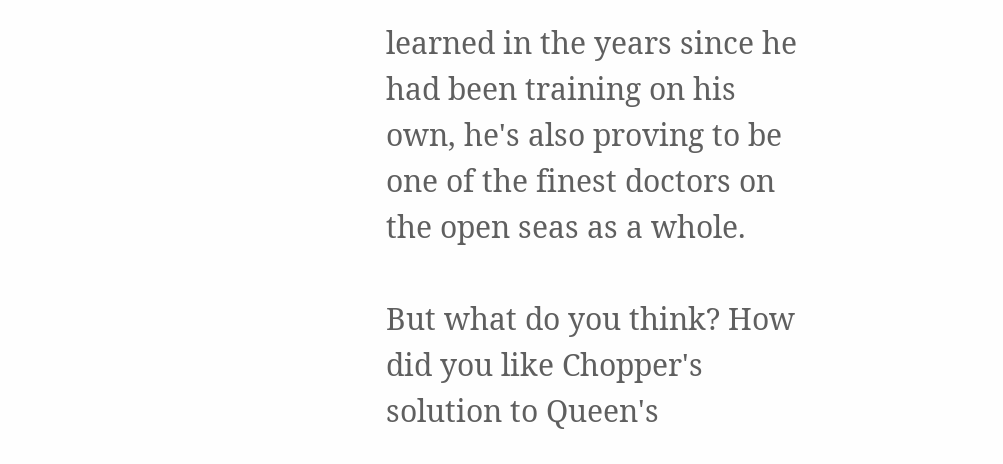learned in the years since he had been training on his own, he's also proving to be one of the finest doctors on the open seas as a whole.

But what do you think? How did you like Chopper's solution to Queen's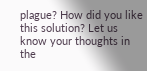plague? How did you like this solution? Let us know your thoughts in the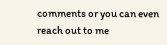comments or you can even reach out to me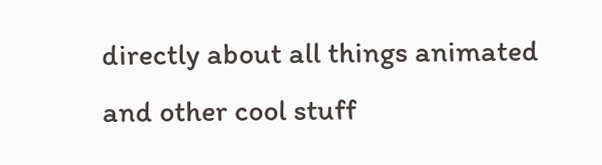directly about all things animated and other cool stuff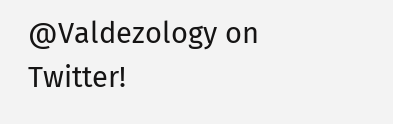@Valdezology on Twitter!